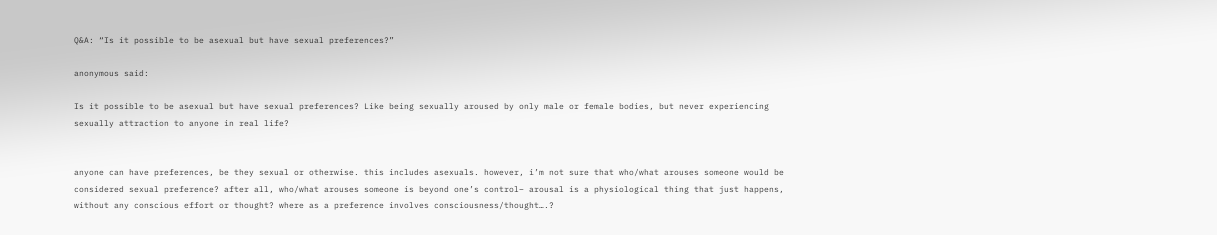Q&A: “Is it possible to be asexual but have sexual preferences?”

anonymous said:

Is it possible to be asexual but have sexual preferences? Like being sexually aroused by only male or female bodies, but never experiencing sexually attraction to anyone in real life?


anyone can have preferences, be they sexual or otherwise. this includes asexuals. however, i’m not sure that who/what arouses someone would be considered sexual preference? after all, who/what arouses someone is beyond one’s control– arousal is a physiological thing that just happens, without any conscious effort or thought? where as a preference involves consciousness/thought….?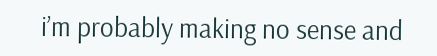i’m probably making no sense and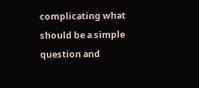complicating what should be a simple question and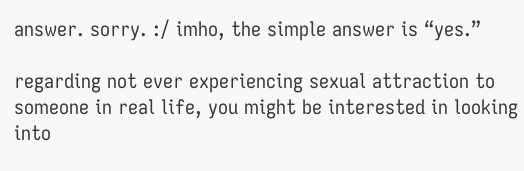answer. sorry. :/ imho, the simple answer is “yes.”

regarding not ever experiencing sexual attraction to someone in real life, you might be interested in looking into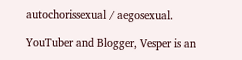autochorissexual / aegosexual.

YouTuber and Blogger, Vesper is an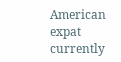American expat currently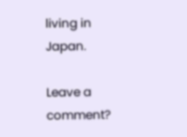living in Japan.

Leave a comment?